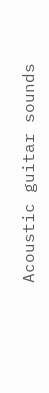Acoustic guitar sounds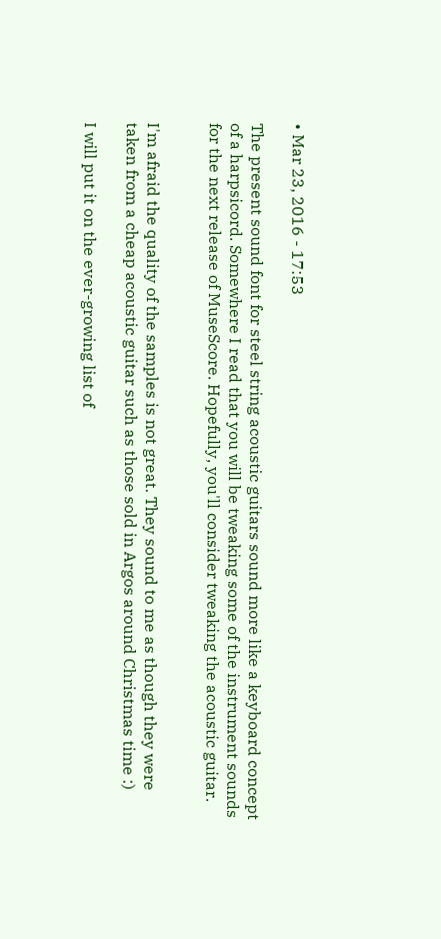• Mar 23, 2016 - 17:53

The present sound font for steel string acoustic guitars sound more like a keyboard concept of a harpsicord. Somewhere I read that you will be tweaking some of the instrument sounds for the next release of MuseScore. Hopefully, you'll consider tweaking the acoustic guitar.


I'm afraid the quality of the samples is not great. They sound to me as though they were taken from a cheap acoustic guitar such as those sold in Argos around Christmas time :)

I will put it on the ever-growing list of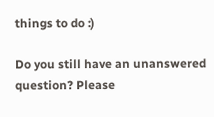things to do :)

Do you still have an unanswered question? Please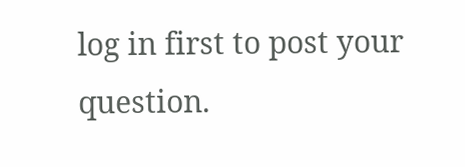log in first to post your question.